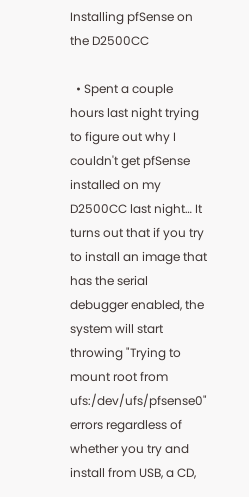Installing pfSense on the D2500CC

  • Spent a couple hours last night trying to figure out why I couldn't get pfSense installed on my D2500CC last night… It turns out that if you try to install an image that has the serial debugger enabled, the system will start throwing "Trying to mount root from ufs:/dev/ufs/pfsense0" errors regardless of whether you try and install from USB, a CD,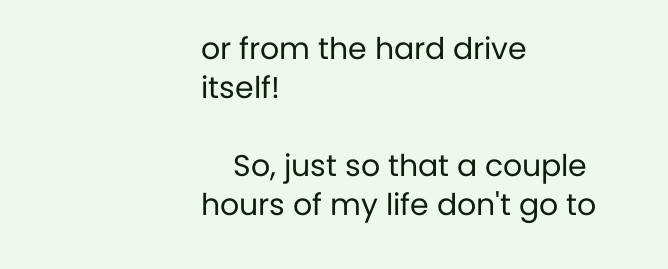or from the hard drive itself!

    So, just so that a couple hours of my life don't go to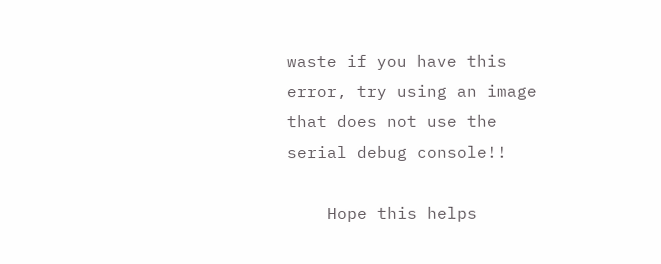waste if you have this error, try using an image that does not use the serial debug console!!

    Hope this helps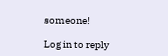someone!

Log in to reply